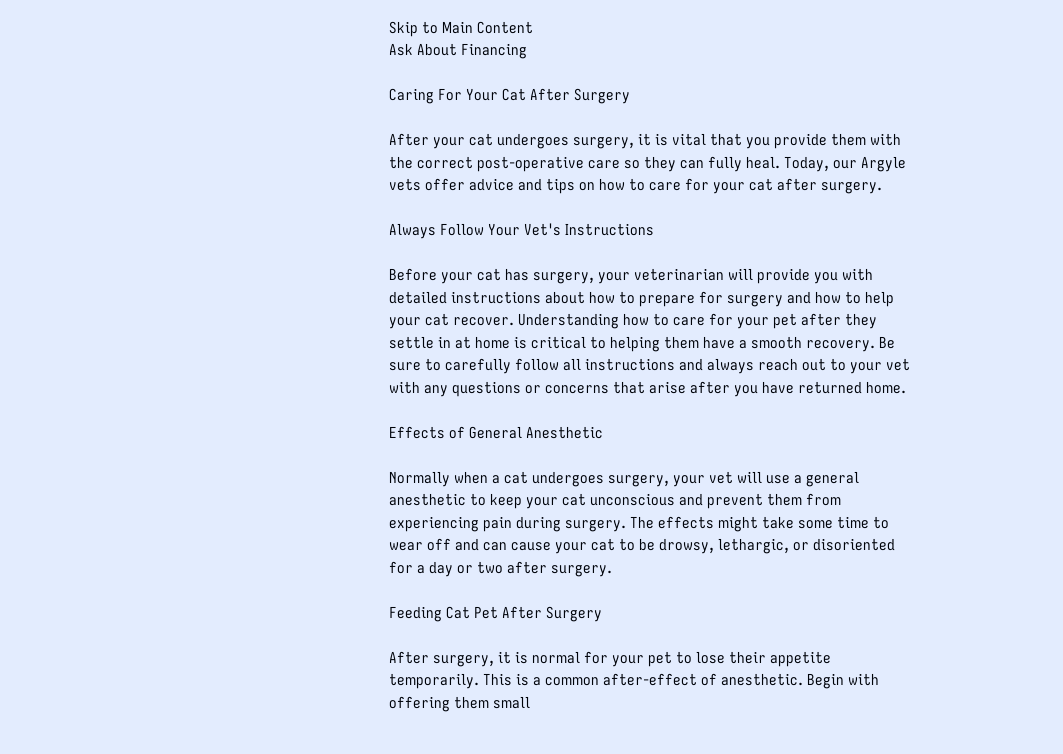Skip to Main Content
Ask About Financing

Caring For Your Cat After Surgery

After your cat undergoes surgery, it is vital that you provide them with the correct post-operative care so they can fully heal. Today, our Argyle vets offer advice and tips on how to care for your cat after surgery.

Always Follow Your Vet's Instructions

Before your cat has surgery, your veterinarian will provide you with detailed instructions about how to prepare for surgery and how to help your cat recover. Understanding how to care for your pet after they settle in at home is critical to helping them have a smooth recovery. Be sure to carefully follow all instructions and always reach out to your vet with any questions or concerns that arise after you have returned home.

Effects of General Anesthetic

Normally when a cat undergoes surgery, your vet will use a general anesthetic to keep your cat unconscious and prevent them from experiencing pain during surgery. The effects might take some time to wear off and can cause your cat to be drowsy, lethargic, or disoriented for a day or two after surgery.

Feeding Cat Pet After Surgery

After surgery, it is normal for your pet to lose their appetite temporarily. This is a common after-effect of anesthetic. Begin with offering them small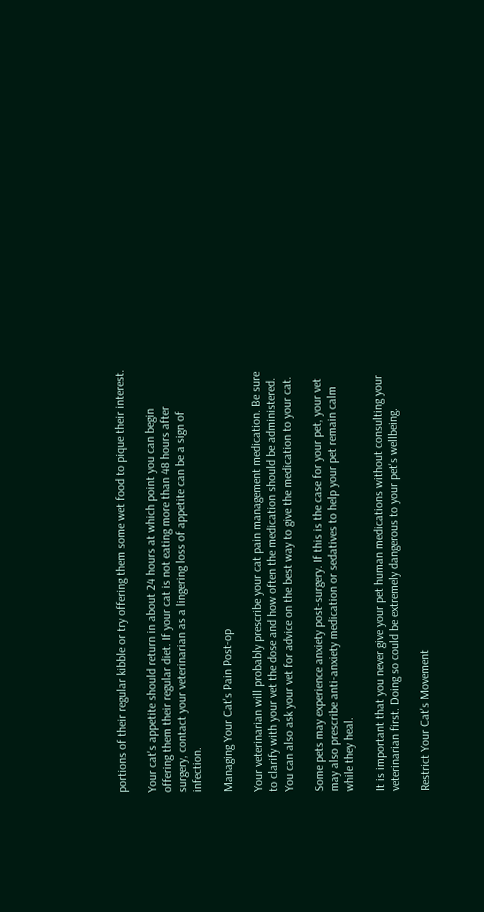portions of their regular kibble or try offering them some wet food to pique their interest.

Your cat's appetite should return in about 24 hours at which point you can begin offering them their regular diet. If your cat is not eating more than 48 hours after surgery, contact your veterinarian as a lingering loss of appetite can be a sign of infection.

Managing Your Cat's Pain Post-op

Your veterinarian will probably prescribe your cat pain management medication. Be sure to clarify with your vet the dose and how often the medication should be administered. You can also ask your vet for advice on the best way to give the medication to your cat.

Some pets may experience anxiety post-surgery. If this is the case for your pet, your vet may also prescribe anti-anxiety medication or sedatives to help your pet remain calm while they heal.

It is important that you never give your pet human medications without consulting your veterinarian first. Doing so could be extremely dangerous to your pet's wellbeing.

Restrict Your Cat's Movement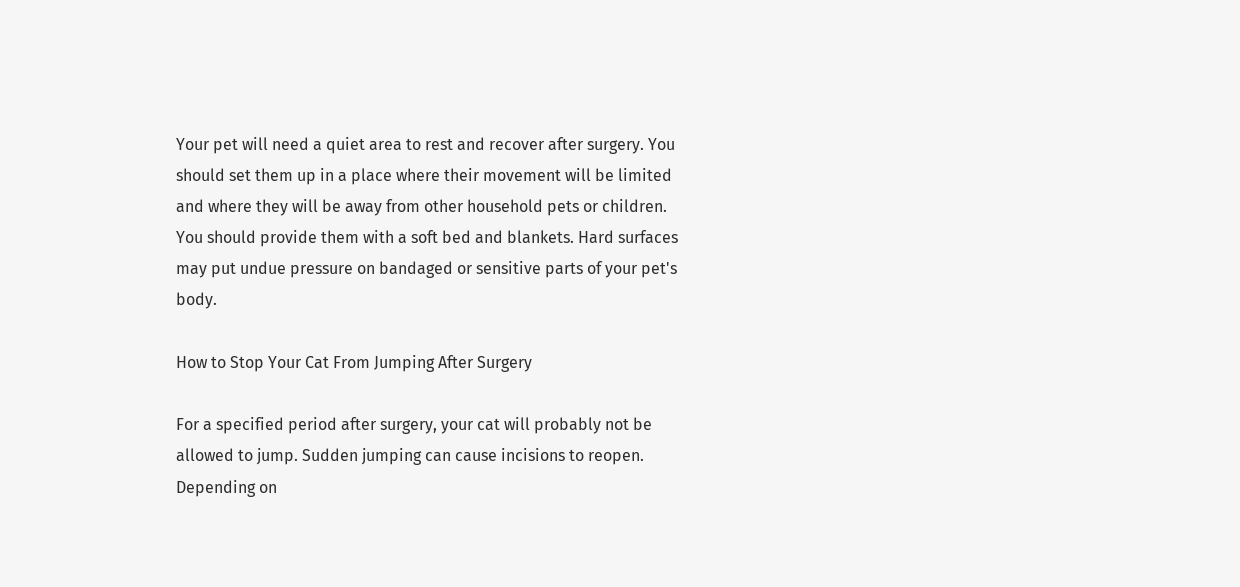Your pet will need a quiet area to rest and recover after surgery. You should set them up in a place where their movement will be limited and where they will be away from other household pets or children. You should provide them with a soft bed and blankets. Hard surfaces may put undue pressure on bandaged or sensitive parts of your pet's body.

How to Stop Your Cat From Jumping After Surgery

For a specified period after surgery, your cat will probably not be allowed to jump. Sudden jumping can cause incisions to reopen. Depending on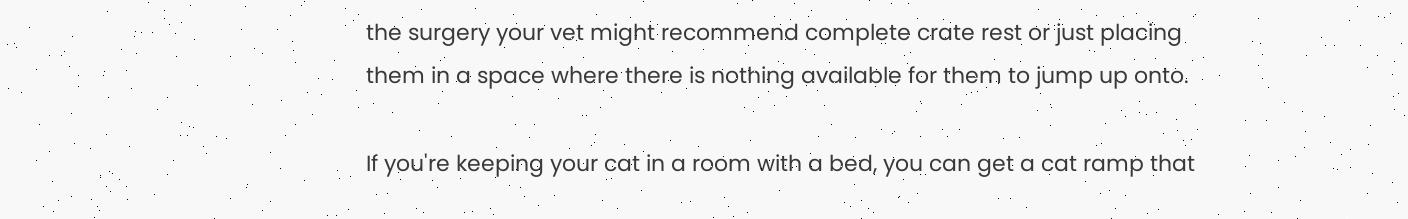the surgery your vet might recommend complete crate rest or just placing them in a space where there is nothing available for them to jump up onto.

If you're keeping your cat in a room with a bed, you can get a cat ramp that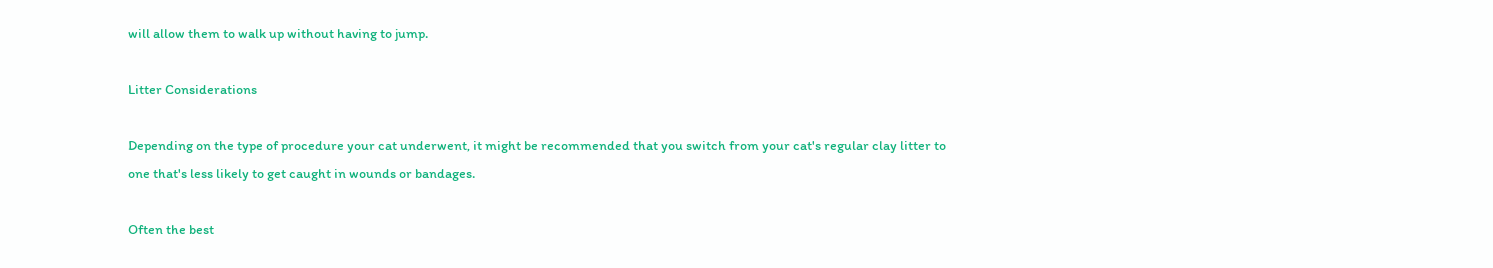will allow them to walk up without having to jump.

Litter Considerations

Depending on the type of procedure your cat underwent, it might be recommended that you switch from your cat's regular clay litter to one that's less likely to get caught in wounds or bandages.

Often the best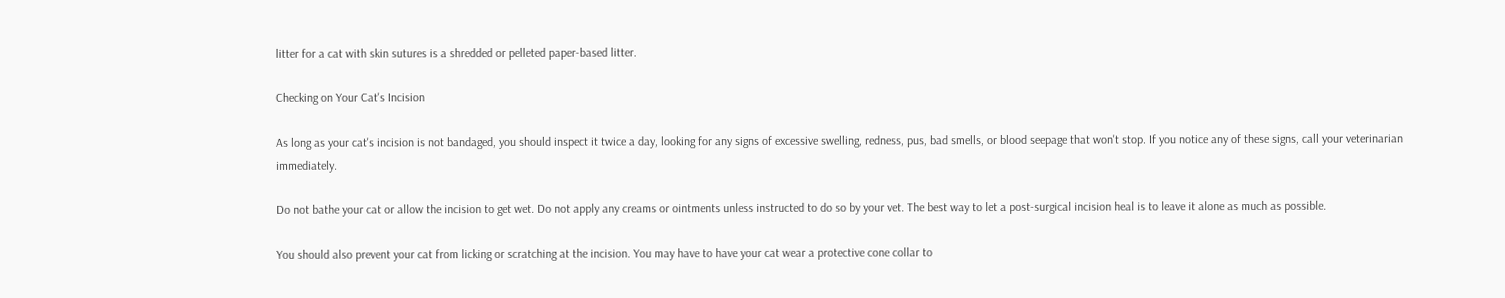litter for a cat with skin sutures is a shredded or pelleted paper-based litter.

Checking on Your Cat's Incision

As long as your cat's incision is not bandaged, you should inspect it twice a day, looking for any signs of excessive swelling, redness, pus, bad smells, or blood seepage that won't stop. If you notice any of these signs, call your veterinarian immediately.

Do not bathe your cat or allow the incision to get wet. Do not apply any creams or ointments unless instructed to do so by your vet. The best way to let a post-surgical incision heal is to leave it alone as much as possible.

You should also prevent your cat from licking or scratching at the incision. You may have to have your cat wear a protective cone collar to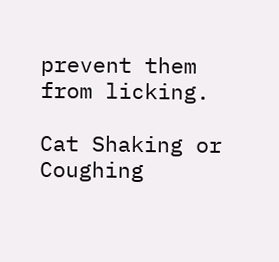prevent them from licking.

Cat Shaking or Coughing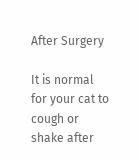After Surgery

It is normal for your cat to cough or shake after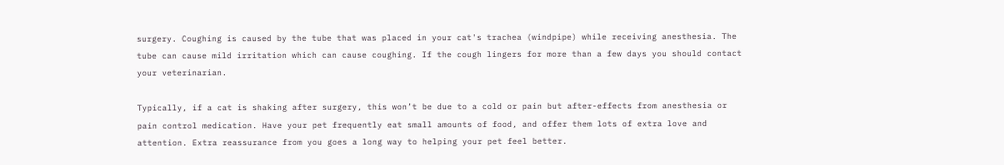surgery. Coughing is caused by the tube that was placed in your cat's trachea (windpipe) while receiving anesthesia. The tube can cause mild irritation which can cause coughing. If the cough lingers for more than a few days you should contact your veterinarian.

Typically, if a cat is shaking after surgery, this won’t be due to a cold or pain but after-effects from anesthesia or pain control medication. Have your pet frequently eat small amounts of food, and offer them lots of extra love and attention. Extra reassurance from you goes a long way to helping your pet feel better.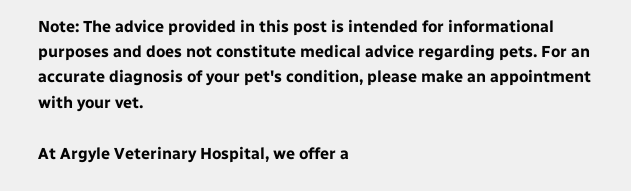Note: The advice provided in this post is intended for informational purposes and does not constitute medical advice regarding pets. For an accurate diagnosis of your pet's condition, please make an appointment with your vet.

At Argyle Veterinary Hospital, we offer a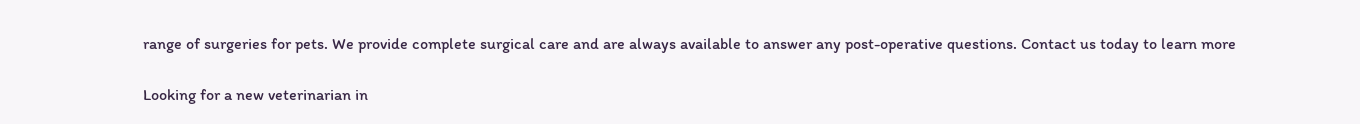range of surgeries for pets. We provide complete surgical care and are always available to answer any post-operative questions. Contact us today to learn more

Looking for a new veterinarian in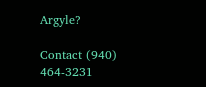Argyle?

Contact (940) 464-3231